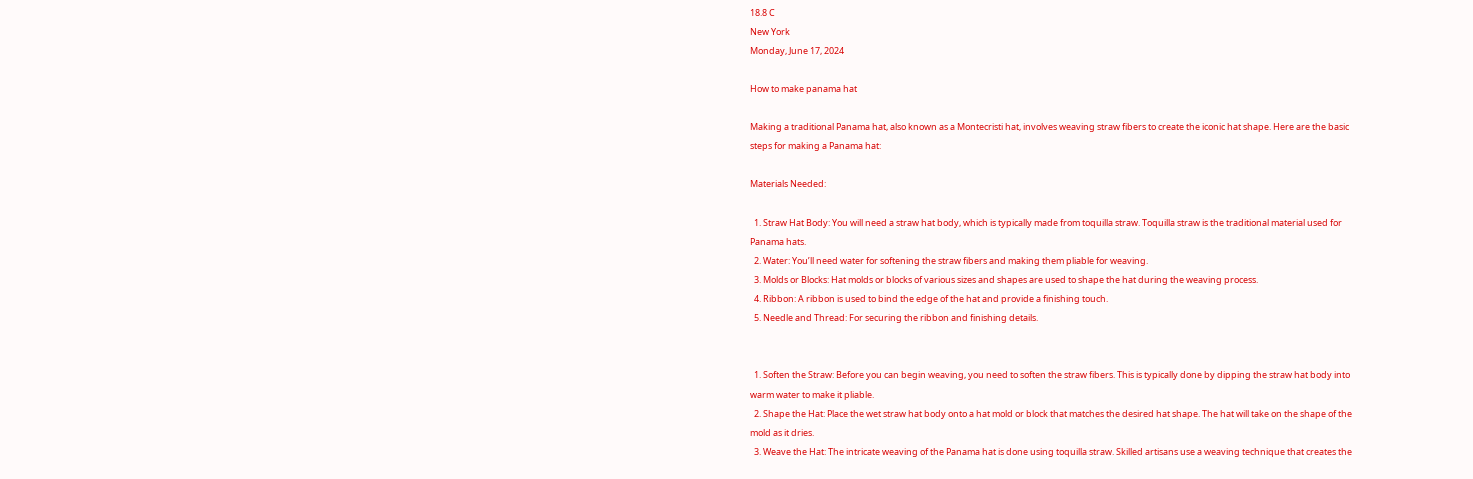18.8 C
New York
Monday, June 17, 2024

How to make panama hat

Making a traditional Panama hat, also known as a Montecristi hat, involves weaving straw fibers to create the iconic hat shape. Here are the basic steps for making a Panama hat:

Materials Needed:

  1. Straw Hat Body: You will need a straw hat body, which is typically made from toquilla straw. Toquilla straw is the traditional material used for Panama hats.
  2. Water: You’ll need water for softening the straw fibers and making them pliable for weaving.
  3. Molds or Blocks: Hat molds or blocks of various sizes and shapes are used to shape the hat during the weaving process.
  4. Ribbon: A ribbon is used to bind the edge of the hat and provide a finishing touch.
  5. Needle and Thread: For securing the ribbon and finishing details.


  1. Soften the Straw: Before you can begin weaving, you need to soften the straw fibers. This is typically done by dipping the straw hat body into warm water to make it pliable.
  2. Shape the Hat: Place the wet straw hat body onto a hat mold or block that matches the desired hat shape. The hat will take on the shape of the mold as it dries.
  3. Weave the Hat: The intricate weaving of the Panama hat is done using toquilla straw. Skilled artisans use a weaving technique that creates the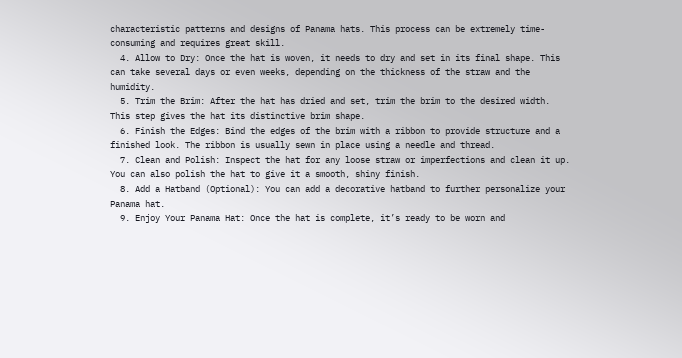characteristic patterns and designs of Panama hats. This process can be extremely time-consuming and requires great skill.
  4. Allow to Dry: Once the hat is woven, it needs to dry and set in its final shape. This can take several days or even weeks, depending on the thickness of the straw and the humidity.
  5. Trim the Brim: After the hat has dried and set, trim the brim to the desired width. This step gives the hat its distinctive brim shape.
  6. Finish the Edges: Bind the edges of the brim with a ribbon to provide structure and a finished look. The ribbon is usually sewn in place using a needle and thread.
  7. Clean and Polish: Inspect the hat for any loose straw or imperfections and clean it up. You can also polish the hat to give it a smooth, shiny finish.
  8. Add a Hatband (Optional): You can add a decorative hatband to further personalize your Panama hat.
  9. Enjoy Your Panama Hat: Once the hat is complete, it’s ready to be worn and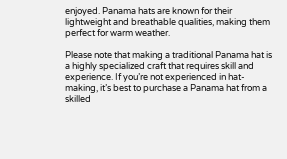enjoyed. Panama hats are known for their lightweight and breathable qualities, making them perfect for warm weather.

Please note that making a traditional Panama hat is a highly specialized craft that requires skill and experience. If you’re not experienced in hat-making, it’s best to purchase a Panama hat from a skilled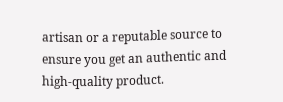artisan or a reputable source to ensure you get an authentic and high-quality product.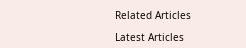Related Articles

Latest Articles